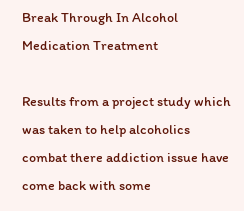Break Through In Alcohol Medication Treatment

Results from a project study which was taken to help alcoholics combat there addiction issue have come back with some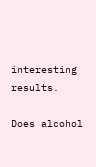interesting results.

Does alcohol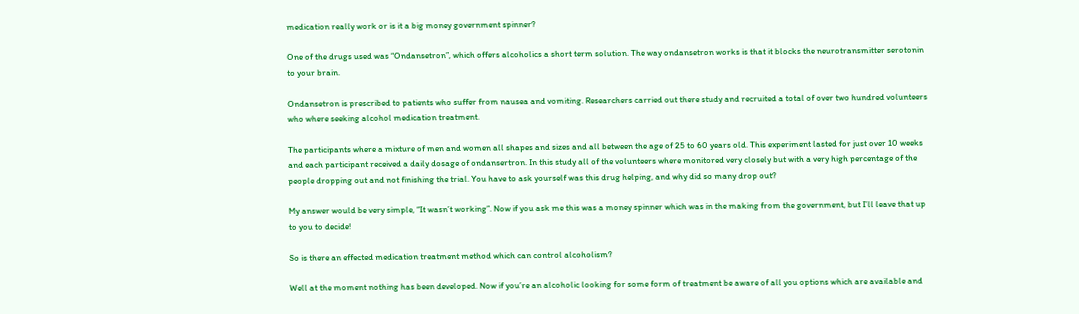medication really work or is it a big money government spinner?

One of the drugs used was “Ondansetron”, which offers alcoholics a short term solution. The way ondansetron works is that it blocks the neurotransmitter serotonin to your brain.

Ondansetron is prescribed to patients who suffer from nausea and vomiting. Researchers carried out there study and recruited a total of over two hundred volunteers who where seeking alcohol medication treatment.

The participants where a mixture of men and women all shapes and sizes and all between the age of 25 to 60 years old. This experiment lasted for just over 10 weeks and each participant received a daily dosage of ondansertron. In this study all of the volunteers where monitored very closely but with a very high percentage of the people dropping out and not finishing the trial. You have to ask yourself was this drug helping, and why did so many drop out?

My answer would be very simple, “It wasn’t working”. Now if you ask me this was a money spinner which was in the making from the government, but I’ll leave that up to you to decide!

So is there an effected medication treatment method which can control alcoholism?

Well at the moment nothing has been developed. Now if you’re an alcoholic looking for some form of treatment be aware of all you options which are available and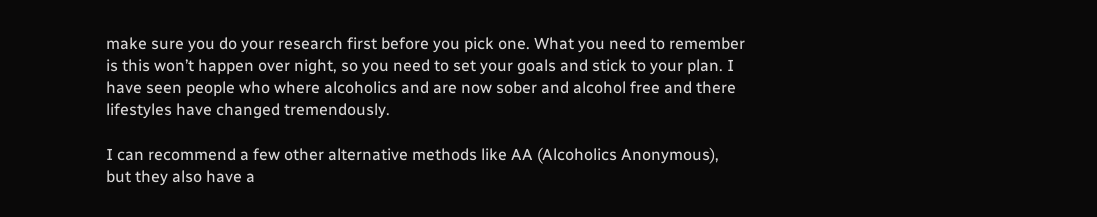make sure you do your research first before you pick one. What you need to remember is this won’t happen over night, so you need to set your goals and stick to your plan. I have seen people who where alcoholics and are now sober and alcohol free and there lifestyles have changed tremendously.

I can recommend a few other alternative methods like AA (Alcoholics Anonymous), but they also have a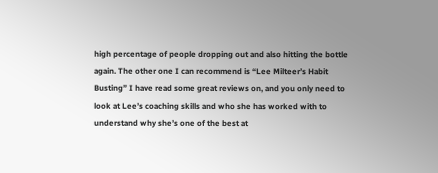high percentage of people dropping out and also hitting the bottle again. The other one I can recommend is “Lee Milteer’s Habit Busting” I have read some great reviews on, and you only need to look at Lee’s coaching skills and who she has worked with to understand why she’s one of the best at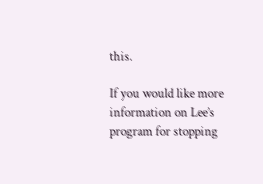this.

If you would like more information on Lee’s program for stopping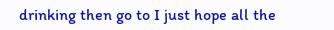drinking then go to I just hope all the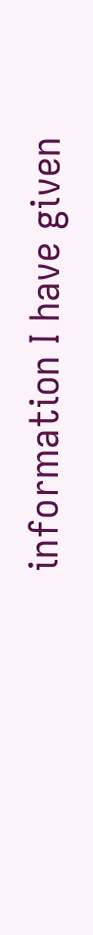information I have given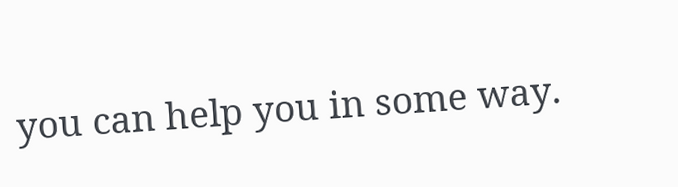you can help you in some way.